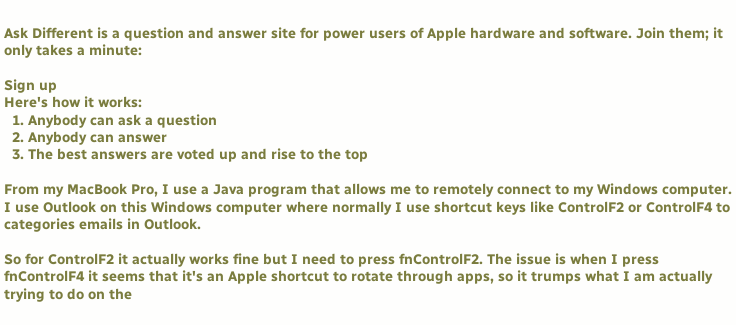Ask Different is a question and answer site for power users of Apple hardware and software. Join them; it only takes a minute:

Sign up
Here's how it works:
  1. Anybody can ask a question
  2. Anybody can answer
  3. The best answers are voted up and rise to the top

From my MacBook Pro, I use a Java program that allows me to remotely connect to my Windows computer. I use Outlook on this Windows computer where normally I use shortcut keys like ControlF2 or ControlF4 to categories emails in Outlook.

So for ControlF2 it actually works fine but I need to press fnControlF2. The issue is when I press fnControlF4 it seems that it's an Apple shortcut to rotate through apps, so it trumps what I am actually trying to do on the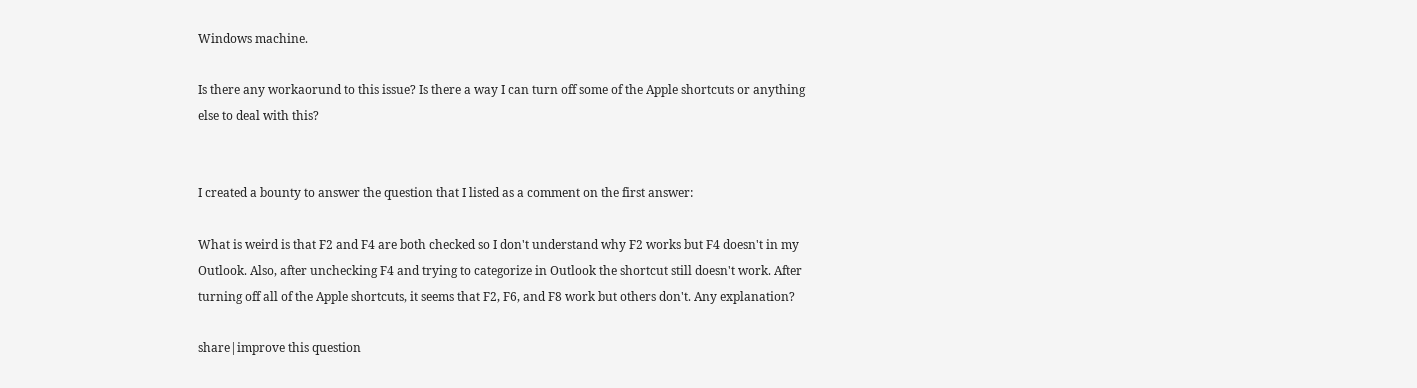Windows machine.

Is there any workaorund to this issue? Is there a way I can turn off some of the Apple shortcuts or anything else to deal with this?


I created a bounty to answer the question that I listed as a comment on the first answer:

What is weird is that F2 and F4 are both checked so I don't understand why F2 works but F4 doesn't in my Outlook. Also, after unchecking F4 and trying to categorize in Outlook the shortcut still doesn't work. After turning off all of the Apple shortcuts, it seems that F2, F6, and F8 work but others don't. Any explanation?

share|improve this question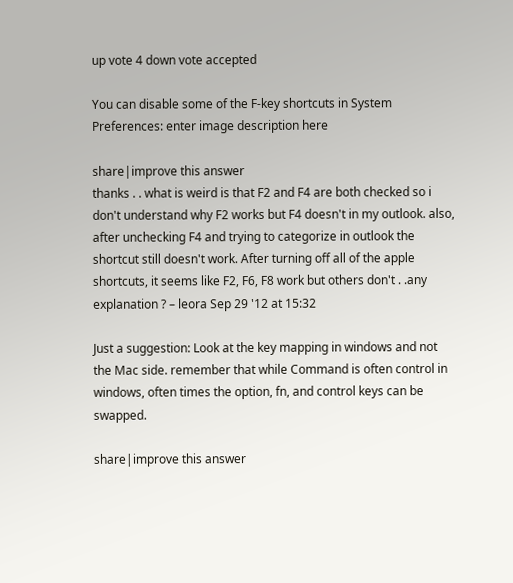up vote 4 down vote accepted

You can disable some of the F-key shortcuts in System Preferences: enter image description here

share|improve this answer
thanks . . what is weird is that F2 and F4 are both checked so i don't understand why F2 works but F4 doesn't in my outlook. also, after unchecking F4 and trying to categorize in outlook the shortcut still doesn't work. After turning off all of the apple shortcuts, it seems like F2, F6, F8 work but others don't . .any explanation ? – leora Sep 29 '12 at 15:32

Just a suggestion: Look at the key mapping in windows and not the Mac side. remember that while Command is often control in windows, often times the option, fn, and control keys can be swapped.

share|improve this answer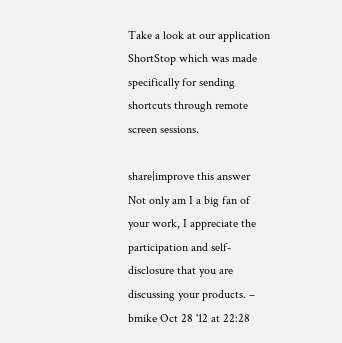Take a look at our application ShortStop which was made specifically for sending shortcuts through remote screen sessions.

share|improve this answer
Not only am I a big fan of your work, I appreciate the participation and self-disclosure that you are discussing your products. – bmike Oct 28 '12 at 22:28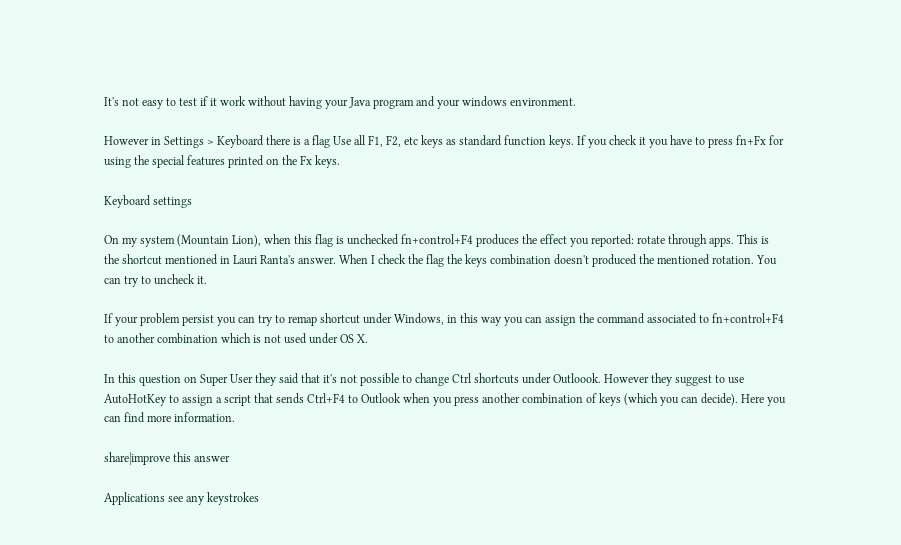It's not easy to test if it work without having your Java program and your windows environment.

However in Settings > Keyboard there is a flag Use all F1, F2, etc keys as standard function keys. If you check it you have to press fn+Fx for using the special features printed on the Fx keys.

Keyboard settings

On my system (Mountain Lion), when this flag is unchecked fn+control+F4 produces the effect you reported: rotate through apps. This is the shortcut mentioned in Lauri Ranta's answer. When I check the flag the keys combination doesn't produced the mentioned rotation. You can try to uncheck it.

If your problem persist you can try to remap shortcut under Windows, in this way you can assign the command associated to fn+control+F4 to another combination which is not used under OS X.

In this question on Super User they said that it's not possible to change Ctrl shortcuts under Outloook. However they suggest to use AutoHotKey to assign a script that sends Ctrl+F4 to Outlook when you press another combination of keys (which you can decide). Here you can find more information.

share|improve this answer

Applications see any keystrokes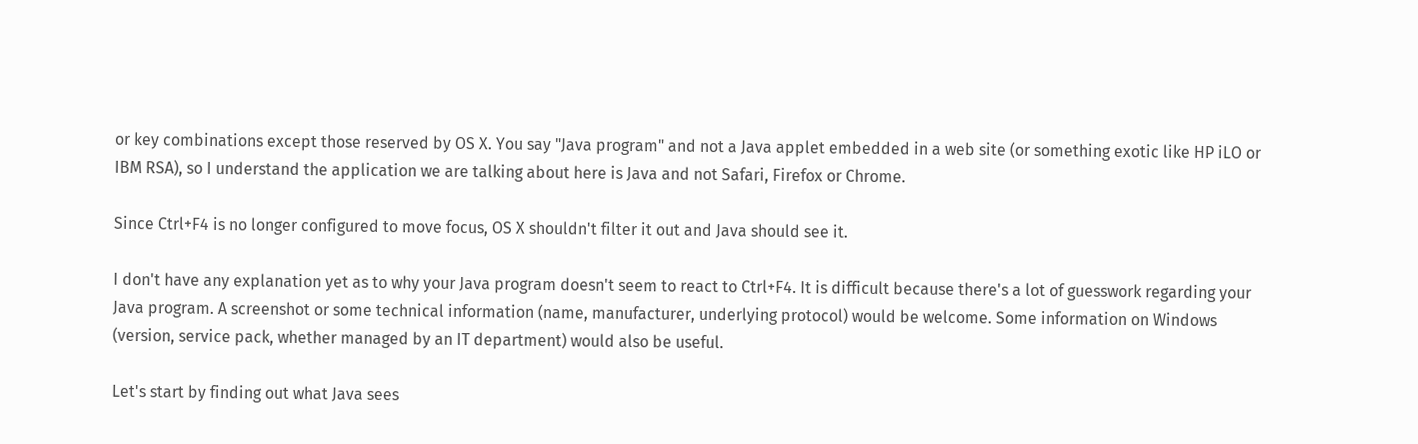or key combinations except those reserved by OS X. You say "Java program" and not a Java applet embedded in a web site (or something exotic like HP iLO or IBM RSA), so I understand the application we are talking about here is Java and not Safari, Firefox or Chrome.

Since Ctrl+F4 is no longer configured to move focus, OS X shouldn't filter it out and Java should see it.

I don't have any explanation yet as to why your Java program doesn't seem to react to Ctrl+F4. It is difficult because there's a lot of guesswork regarding your Java program. A screenshot or some technical information (name, manufacturer, underlying protocol) would be welcome. Some information on Windows (version, service pack, whether managed by an IT department) would also be useful.

Let's start by finding out what Java sees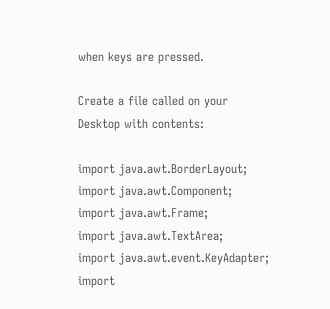when keys are pressed.

Create a file called on your Desktop with contents:

import java.awt.BorderLayout;
import java.awt.Component;
import java.awt.Frame;
import java.awt.TextArea;
import java.awt.event.KeyAdapter;
import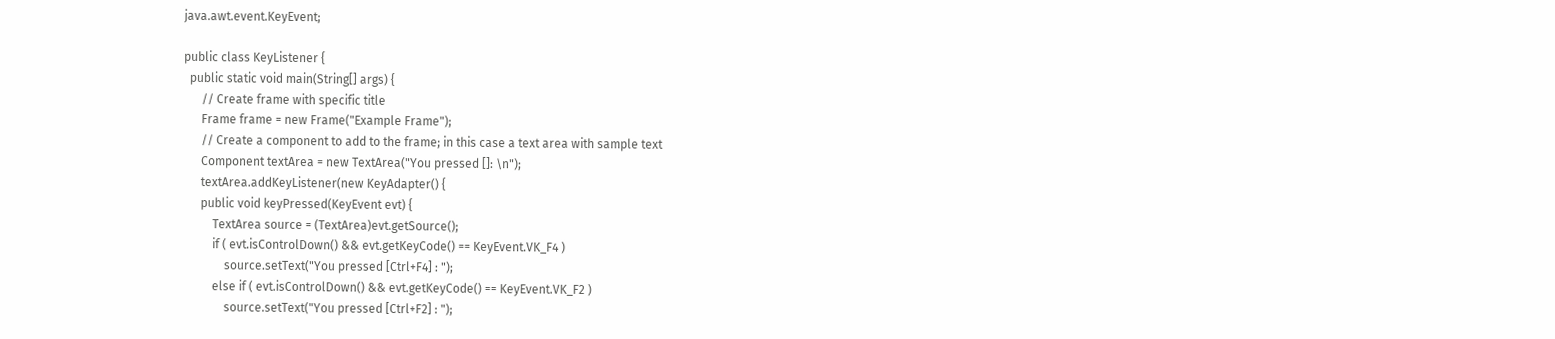java.awt.event.KeyEvent;

public class KeyListener {
  public static void main(String[] args) {
      // Create frame with specific title
      Frame frame = new Frame("Example Frame");
      // Create a component to add to the frame; in this case a text area with sample text
      Component textArea = new TextArea("You pressed []: \n");
      textArea.addKeyListener(new KeyAdapter() {
      public void keyPressed(KeyEvent evt) {
          TextArea source = (TextArea)evt.getSource();
          if ( evt.isControlDown() && evt.getKeyCode() == KeyEvent.VK_F4 )
              source.setText("You pressed [Ctrl+F4] : ");
          else if ( evt.isControlDown() && evt.getKeyCode() == KeyEvent.VK_F2 )
              source.setText("You pressed [Ctrl+F2] : ");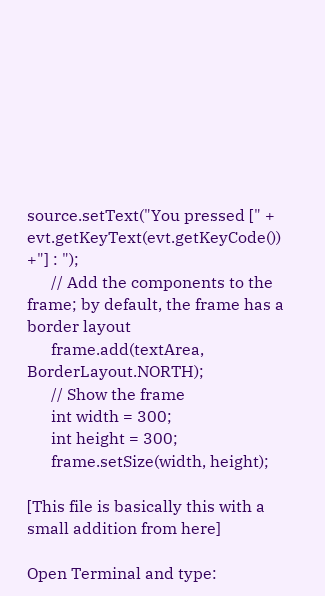source.setText("You pressed [" + evt.getKeyText(evt.getKeyCode()) +"] : ");
      // Add the components to the frame; by default, the frame has a border layout
      frame.add(textArea, BorderLayout.NORTH);
      // Show the frame
      int width = 300;
      int height = 300;
      frame.setSize(width, height);

[This file is basically this with a small addition from here]

Open Terminal and type: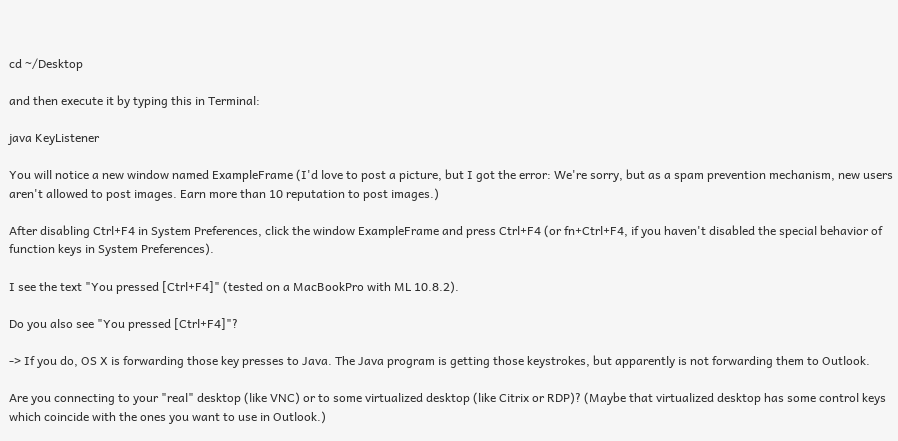cd ~/Desktop

and then execute it by typing this in Terminal:

java KeyListener

You will notice a new window named ExampleFrame (I'd love to post a picture, but I got the error: We're sorry, but as a spam prevention mechanism, new users aren't allowed to post images. Earn more than 10 reputation to post images.)

After disabling Ctrl+F4 in System Preferences, click the window ExampleFrame and press Ctrl+F4 (or fn+Ctrl+F4, if you haven't disabled the special behavior of function keys in System Preferences).

I see the text "You pressed [Ctrl+F4]" (tested on a MacBookPro with ML 10.8.2).

Do you also see "You pressed [Ctrl+F4]"?

-> If you do, OS X is forwarding those key presses to Java. The Java program is getting those keystrokes, but apparently is not forwarding them to Outlook.

Are you connecting to your "real" desktop (like VNC) or to some virtualized desktop (like Citrix or RDP)? (Maybe that virtualized desktop has some control keys which coincide with the ones you want to use in Outlook.)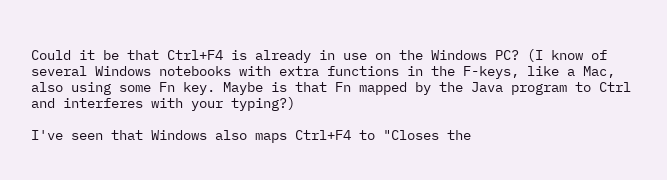Could it be that Ctrl+F4 is already in use on the Windows PC? (I know of several Windows notebooks with extra functions in the F-keys, like a Mac, also using some Fn key. Maybe is that Fn mapped by the Java program to Ctrl and interferes with your typing?)

I've seen that Windows also maps Ctrl+F4 to "Closes the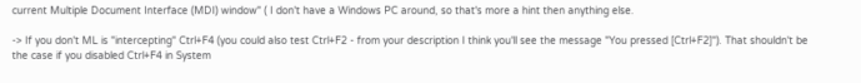current Multiple Document Interface (MDI) window" ( I don't have a Windows PC around, so that's more a hint then anything else.

-> If you don't ML is "intercepting" Ctrl+F4 (you could also test Ctrl+F2 - from your description I think you'll see the message "You pressed [Ctrl+F2]"). That shouldn't be the case if you disabled Ctrl+F4 in System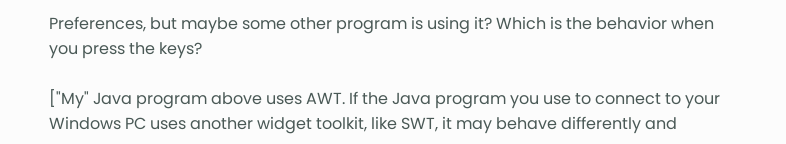Preferences, but maybe some other program is using it? Which is the behavior when you press the keys?

["My" Java program above uses AWT. If the Java program you use to connect to your Windows PC uses another widget toolkit, like SWT, it may behave differently and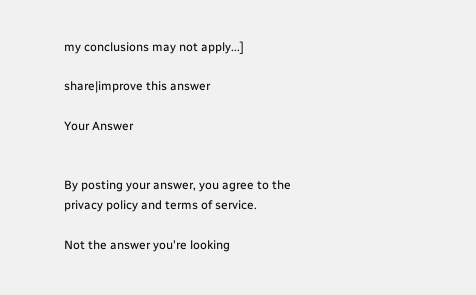my conclusions may not apply...]

share|improve this answer

Your Answer


By posting your answer, you agree to the privacy policy and terms of service.

Not the answer you're looking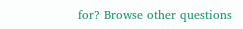for? Browse other questions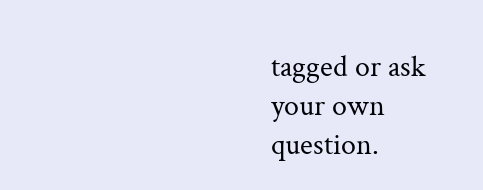tagged or ask your own question.